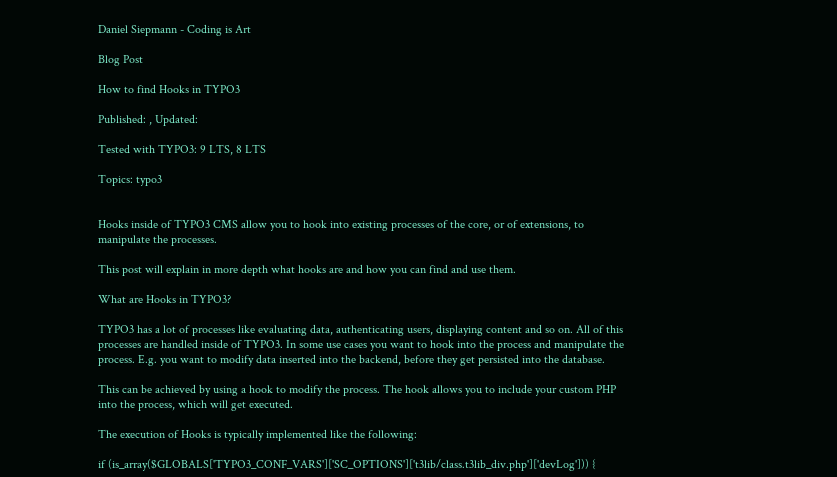Daniel Siepmann - Coding is Art

Blog Post

How to find Hooks in TYPO3

Published: , Updated:

Tested with TYPO3: 9 LTS, 8 LTS

Topics: typo3


Hooks inside of TYPO3 CMS allow you to hook into existing processes of the core, or of extensions, to manipulate the processes.

This post will explain in more depth what hooks are and how you can find and use them.

What are Hooks in TYPO3?

TYPO3 has a lot of processes like evaluating data, authenticating users, displaying content and so on. All of this processes are handled inside of TYPO3. In some use cases you want to hook into the process and manipulate the process. E.g. you want to modify data inserted into the backend, before they get persisted into the database.

This can be achieved by using a hook to modify the process. The hook allows you to include your custom PHP into the process, which will get executed.

The execution of Hooks is typically implemented like the following:

if (is_array($GLOBALS['TYPO3_CONF_VARS']['SC_OPTIONS']['t3lib/class.t3lib_div.php']['devLog'])) {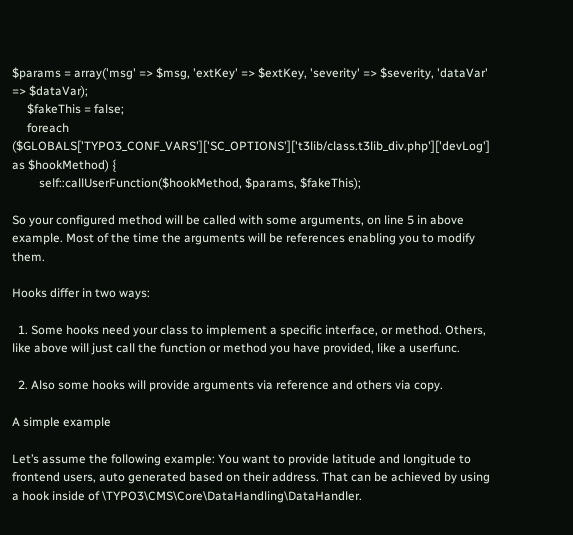$params = array('msg' => $msg, 'extKey' => $extKey, 'severity' => $severity, 'dataVar' => $dataVar);
     $fakeThis = false;
     foreach ($GLOBALS['TYPO3_CONF_VARS']['SC_OPTIONS']['t3lib/class.t3lib_div.php']['devLog'] as $hookMethod) {
         self::callUserFunction($hookMethod, $params, $fakeThis);

So your configured method will be called with some arguments, on line 5 in above example. Most of the time the arguments will be references enabling you to modify them.

Hooks differ in two ways:

  1. Some hooks need your class to implement a specific interface, or method. Others, like above will just call the function or method you have provided, like a userfunc.

  2. Also some hooks will provide arguments via reference and others via copy.

A simple example

Let’s assume the following example: You want to provide latitude and longitude to frontend users, auto generated based on their address. That can be achieved by using a hook inside of \TYPO3\CMS\Core\DataHandling\DataHandler.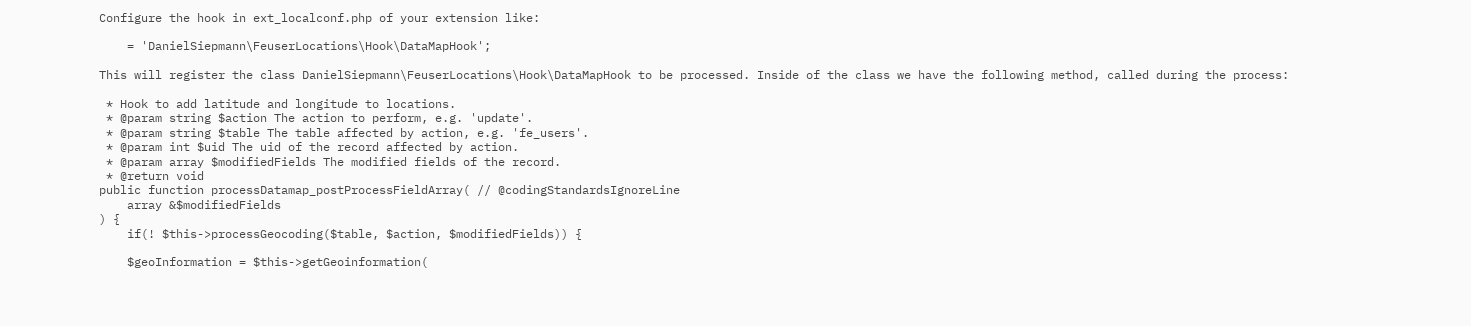Configure the hook in ext_localconf.php of your extension like:

    = 'DanielSiepmann\FeuserLocations\Hook\DataMapHook';

This will register the class DanielSiepmann\FeuserLocations\Hook\DataMapHook to be processed. Inside of the class we have the following method, called during the process:

 * Hook to add latitude and longitude to locations.
 * @param string $action The action to perform, e.g. 'update'.
 * @param string $table The table affected by action, e.g. 'fe_users'.
 * @param int $uid The uid of the record affected by action.
 * @param array $modifiedFields The modified fields of the record.
 * @return void
public function processDatamap_postProcessFieldArray( // @codingStandardsIgnoreLine
    array &$modifiedFields
) {
    if(! $this->processGeocoding($table, $action, $modifiedFields)) {

    $geoInformation = $this->getGeoinformation(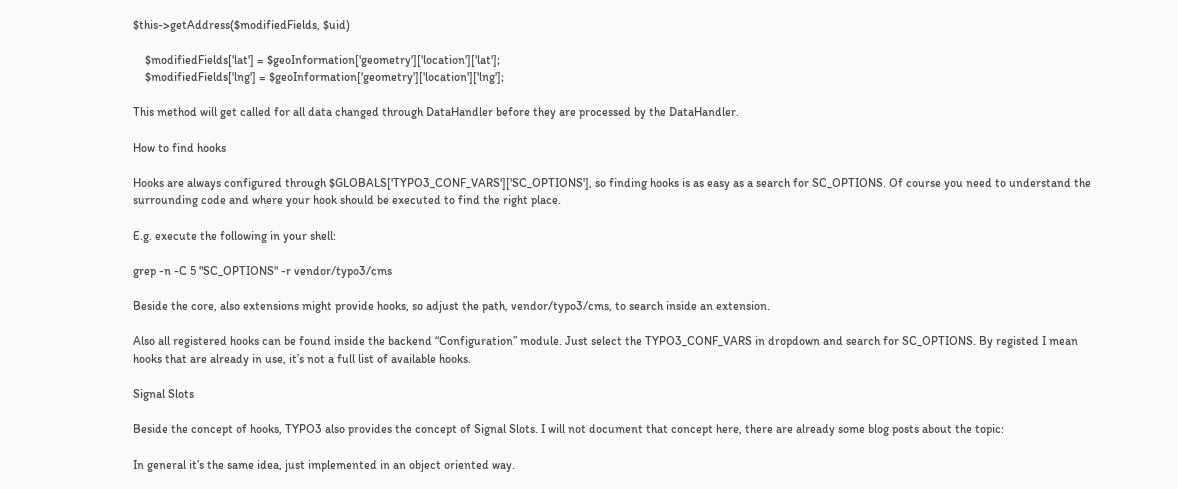$this->getAddress($modifiedFields, $uid)

    $modifiedFields['lat'] = $geoInformation['geometry']['location']['lat'];
    $modifiedFields['lng'] = $geoInformation['geometry']['location']['lng'];

This method will get called for all data changed through DataHandler before they are processed by the DataHandler.

How to find hooks

Hooks are always configured through $GLOBALS['TYPO3_CONF_VARS']['SC_OPTIONS'], so finding hooks is as easy as a search for SC_OPTIONS. Of course you need to understand the surrounding code and where your hook should be executed to find the right place.

E.g. execute the following in your shell:

grep -n -C 5 "SC_OPTIONS" -r vendor/typo3/cms

Beside the core, also extensions might provide hooks, so adjust the path, vendor/typo3/cms, to search inside an extension.

Also all registered hooks can be found inside the backend “Configuration” module. Just select the TYPO3_CONF_VARS in dropdown and search for SC_OPTIONS. By registed I mean hooks that are already in use, it’s not a full list of available hooks.

Signal Slots

Beside the concept of hooks, TYPO3 also provides the concept of Signal Slots. I will not document that concept here, there are already some blog posts about the topic:

In general it’s the same idea, just implemented in an object oriented way.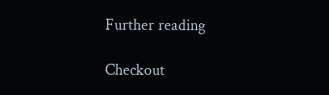Further reading

Checkout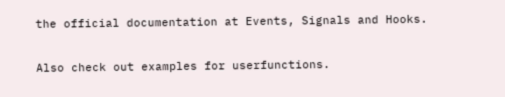the official documentation at Events, Signals and Hooks.

Also check out examples for userfunctions.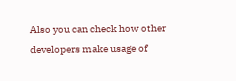Also you can check how other developers make usage of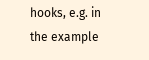hooks, e.g. in the example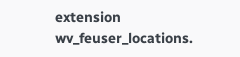extension wv_feuser_locations.